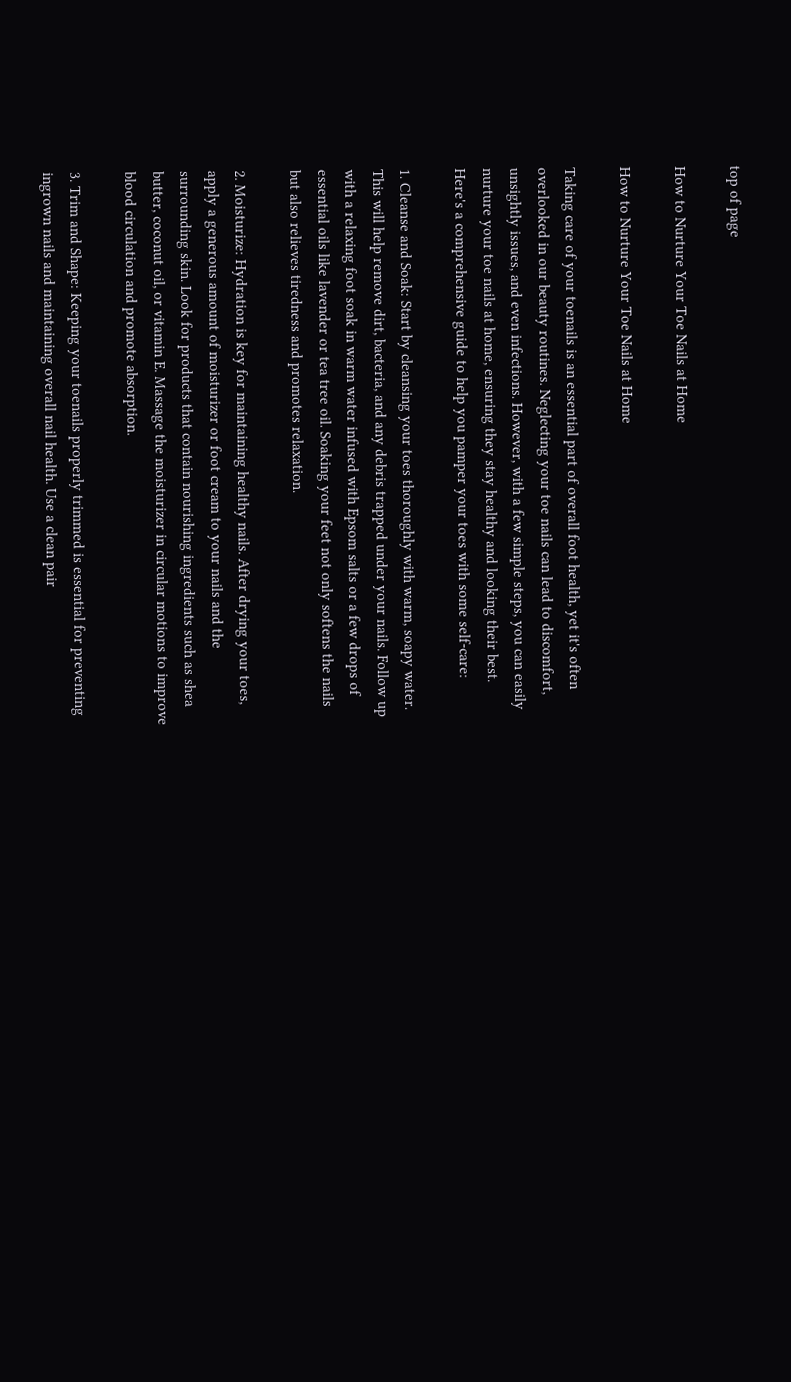top of page

How to Nurture Your Toe Nails at Home

How to Nurture Your Toe Nails at Home

Taking care of your toenails is an essential part of overall foot health, yet it's often overlooked in our beauty routines. Neglecting your toe nails can lead to discomfort, unsightly issues, and even infections. However, with a few simple steps, you can easily nurture your toe nails at home, ensuring they stay healthy and looking their best. Here's a comprehensive guide to help you pamper your toes with some self-care:

1. Cleanse and Soak: Start by cleansing your toes thoroughly with warm, soapy water. This will help remove dirt, bacteria, and any debris trapped under your nails. Follow up with a relaxing foot soak in warm water infused with Epsom salts or a few drops of essential oils like lavender or tea tree oil. Soaking your feet not only softens the nails but also relieves tiredness and promotes relaxation.

2. Moisturize: Hydration is key for maintaining healthy nails. After drying your toes, apply a generous amount of moisturizer or foot cream to your nails and the surrounding skin. Look for products that contain nourishing ingredients such as shea butter, coconut oil, or vitamin E. Massage the moisturizer in circular motions to improve blood circulation and promote absorption.

3. Trim and Shape: Keeping your toenails properly trimmed is essential for preventing ingrown nails and maintaining overall nail health. Use a clean pair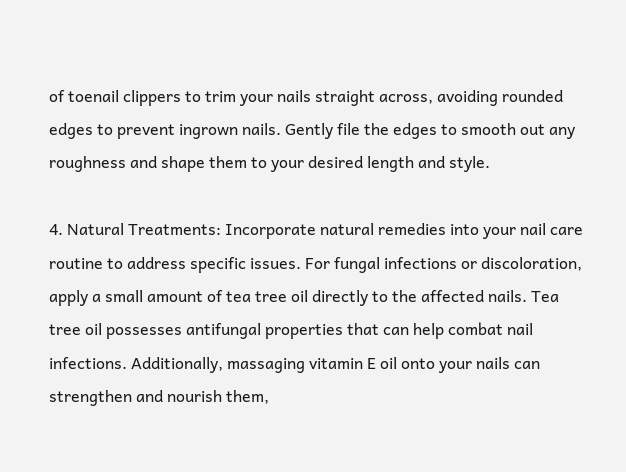of toenail clippers to trim your nails straight across, avoiding rounded edges to prevent ingrown nails. Gently file the edges to smooth out any roughness and shape them to your desired length and style.

4. Natural Treatments: Incorporate natural remedies into your nail care routine to address specific issues. For fungal infections or discoloration, apply a small amount of tea tree oil directly to the affected nails. Tea tree oil possesses antifungal properties that can help combat nail infections. Additionally, massaging vitamin E oil onto your nails can strengthen and nourish them,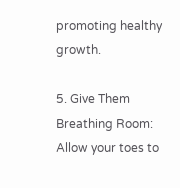promoting healthy growth.

5. Give Them Breathing Room: Allow your toes to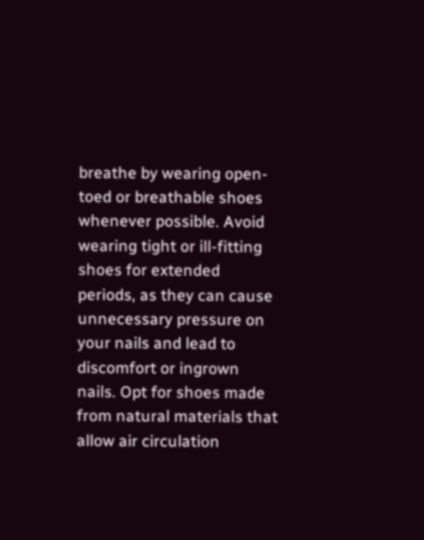breathe by wearing open-toed or breathable shoes whenever possible. Avoid wearing tight or ill-fitting shoes for extended periods, as they can cause unnecessary pressure on your nails and lead to discomfort or ingrown nails. Opt for shoes made from natural materials that allow air circulation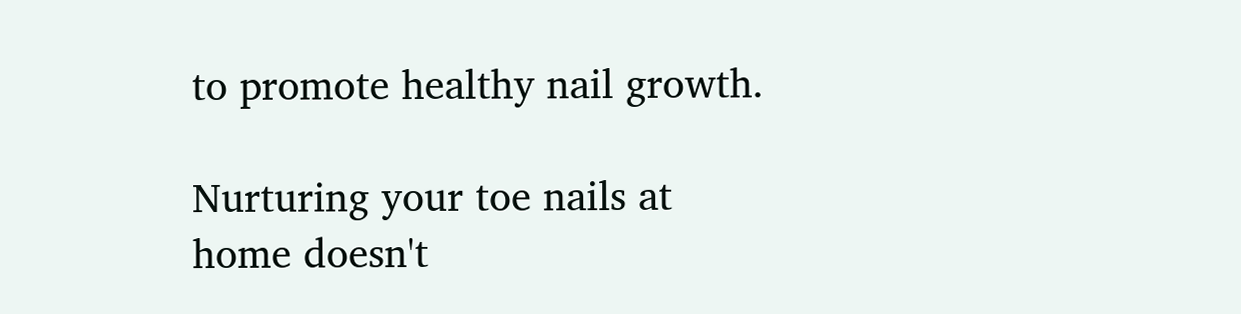to promote healthy nail growth.

Nurturing your toe nails at home doesn't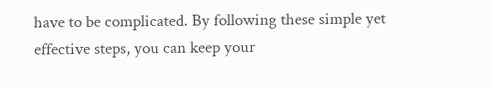have to be complicated. By following these simple yet effective steps, you can keep your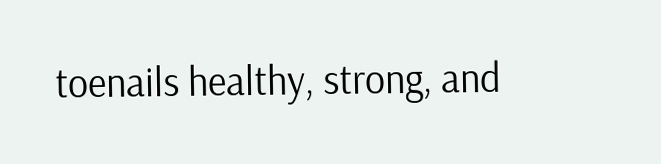toenails healthy, strong, and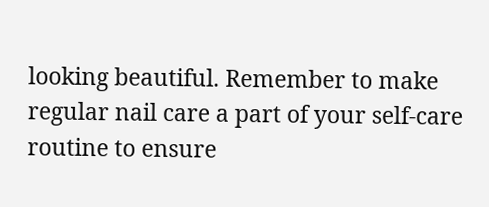looking beautiful. Remember to make regular nail care a part of your self-care routine to ensure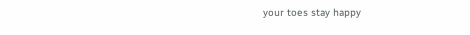your toes stay happy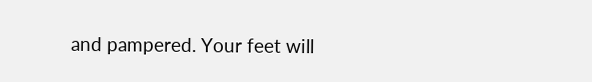and pampered. Your feet will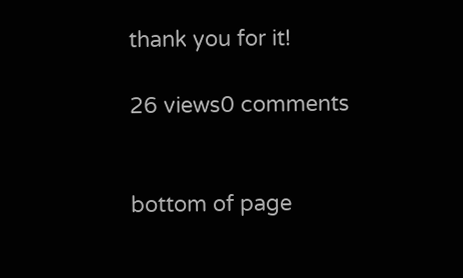thank you for it!

26 views0 comments


bottom of page